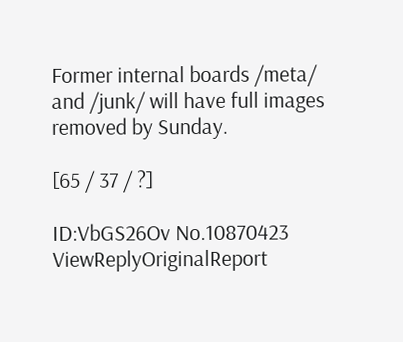Former internal boards /meta/ and /junk/ will have full images removed by Sunday.

[65 / 37 / ?]

ID:VbGS26Ov No.10870423 ViewReplyOriginalReport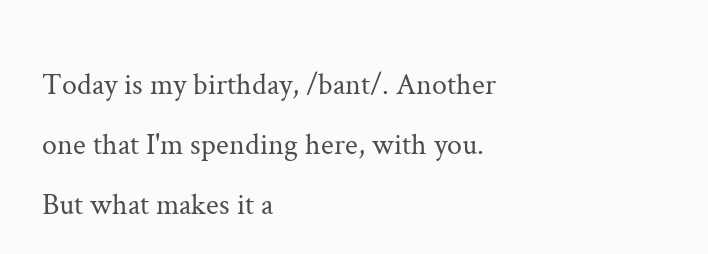Today is my birthday, /bant/. Another one that I'm spending here, with you.
But what makes it a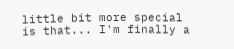little bit more special is that... I'm finally a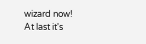wizard now!
At last it's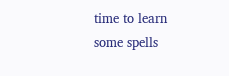time to learn some spells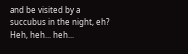and be visited by a succubus in the night, eh?
Heh, heh... heh...